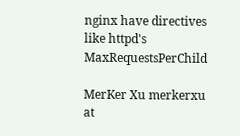nginx have directives like httpd's MaxRequestsPerChild

MerKer Xu merkerxu at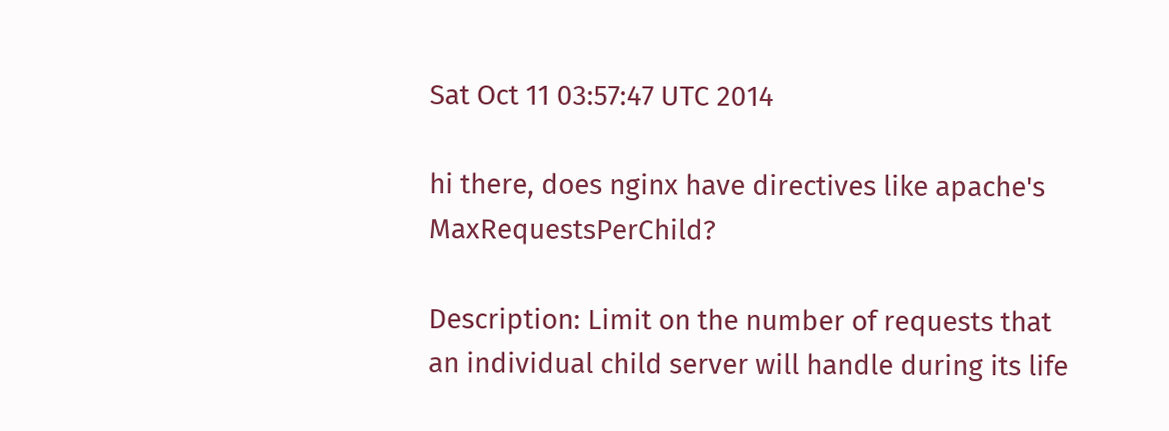Sat Oct 11 03:57:47 UTC 2014

hi there, does nginx have directives like apache's MaxRequestsPerChild?

Description: Limit on the number of requests that an individual child server will handle during its life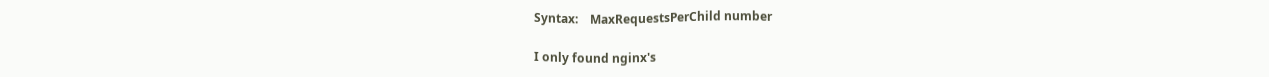Syntax:    MaxRequestsPerChild number

I only found nginx's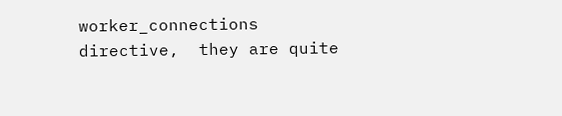worker_connections directive,  they are quite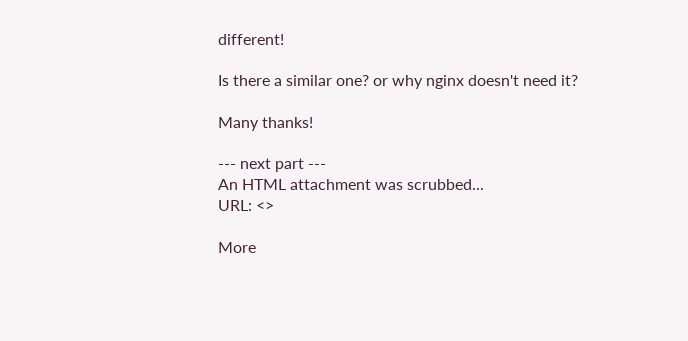different!

Is there a similar one? or why nginx doesn't need it?

Many thanks!

--- next part ---
An HTML attachment was scrubbed...
URL: <>

More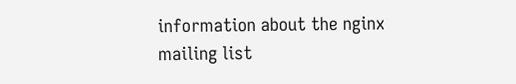information about the nginx mailing list